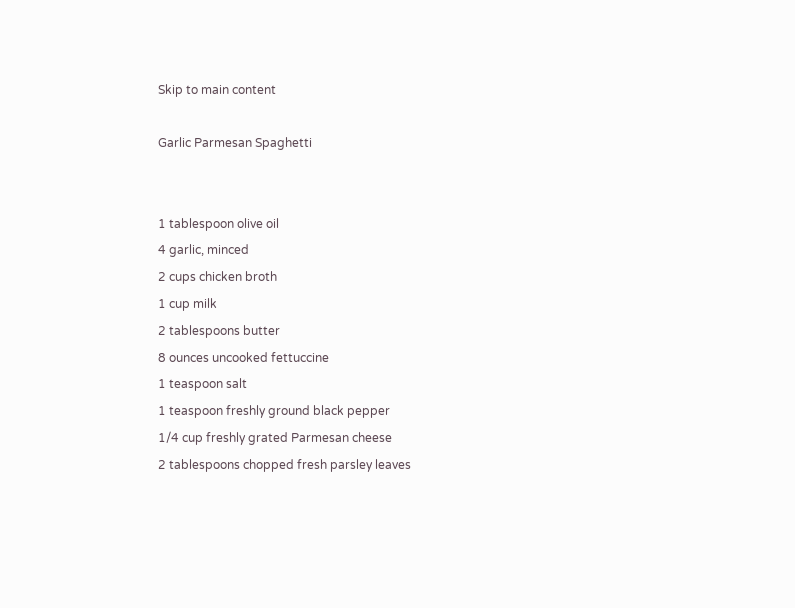Skip to main content

Garlic Parmesan Spaghetti


1 tablespoon olive oil
4 garlic, minced
2 cups chicken broth
1 cup milk
2 tablespoons butter
8 ounces uncooked fettuccine
1 teaspoon salt
1 teaspoon freshly ground black pepper
1/4 cup freshly grated Parmesan cheese
2 tablespoons chopped fresh parsley leaves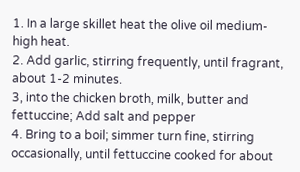1. In a large skillet heat the olive oil medium-high heat.
2. Add garlic, stirring frequently, until fragrant, about 1-2 minutes.
3, into the chicken broth, milk, butter and fettuccine; Add salt and pepper
4. Bring to a boil; simmer turn fine, stirring occasionally, until fettuccine cooked for about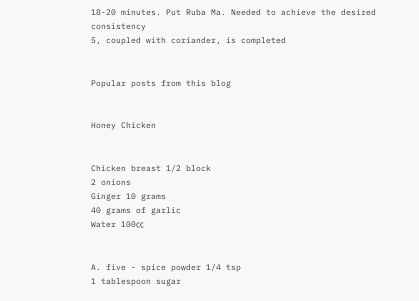18-20 minutes. Put Ruba Ma. Needed to achieve the desired consistency
5, coupled with coriander, is completed


Popular posts from this blog


Honey Chicken


Chicken breast 1/2 block
2 onions
Ginger 10 grams
40 grams of garlic
Water 100㏄


A. five - spice powder 1/4 tsp
1 tablespoon sugar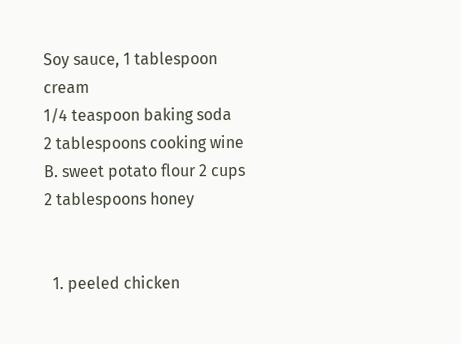Soy sauce, 1 tablespoon cream
1/4 teaspoon baking soda
2 tablespoons cooking wine
B. sweet potato flour 2 cups
2 tablespoons honey


  1. peeled chicken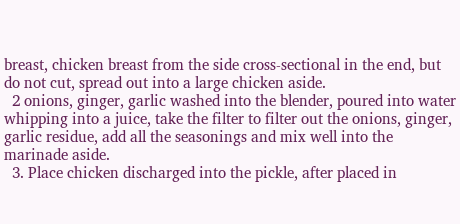breast, chicken breast from the side cross-sectional in the end, but do not cut, spread out into a large chicken aside.
  2 onions, ginger, garlic washed into the blender, poured into water whipping into a juice, take the filter to filter out the onions, ginger, garlic residue, add all the seasonings and mix well into the marinade aside.
  3. Place chicken discharged into the pickle, after placed in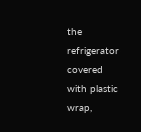the refrigerator covered with plastic wrap,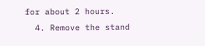for about 2 hours.
  4. Remove the stand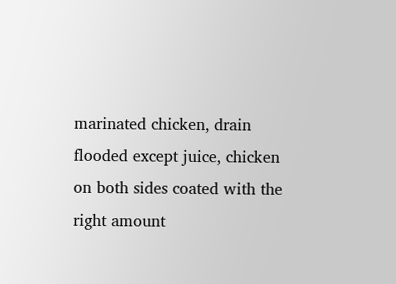marinated chicken, drain flooded except juice, chicken on both sides coated with the right amount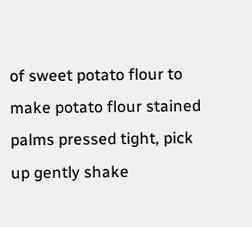of sweet potato flour to make potato flour stained palms pressed tight, pick up gently shake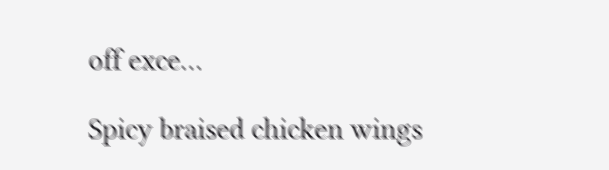off exce…

Spicy braised chicken wings